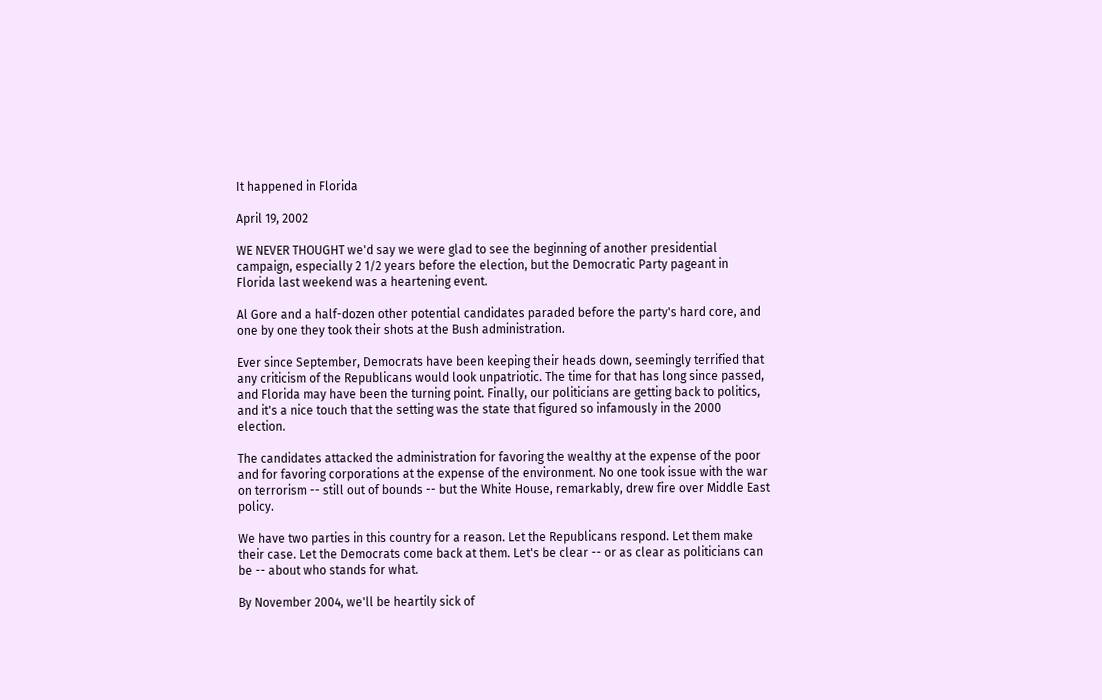It happened in Florida

April 19, 2002

WE NEVER THOUGHT we'd say we were glad to see the beginning of another presidential campaign, especially 2 1/2 years before the election, but the Democratic Party pageant in Florida last weekend was a heartening event.

Al Gore and a half-dozen other potential candidates paraded before the party's hard core, and one by one they took their shots at the Bush administration.

Ever since September, Democrats have been keeping their heads down, seemingly terrified that any criticism of the Republicans would look unpatriotic. The time for that has long since passed, and Florida may have been the turning point. Finally, our politicians are getting back to politics, and it's a nice touch that the setting was the state that figured so infamously in the 2000 election.

The candidates attacked the administration for favoring the wealthy at the expense of the poor and for favoring corporations at the expense of the environment. No one took issue with the war on terrorism -- still out of bounds -- but the White House, remarkably, drew fire over Middle East policy.

We have two parties in this country for a reason. Let the Republicans respond. Let them make their case. Let the Democrats come back at them. Let's be clear -- or as clear as politicians can be -- about who stands for what.

By November 2004, we'll be heartily sick of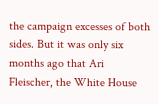the campaign excesses of both sides. But it was only six months ago that Ari Fleischer, the White House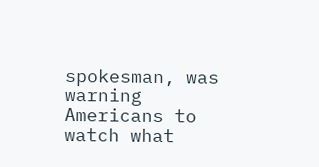spokesman, was warning Americans to watch what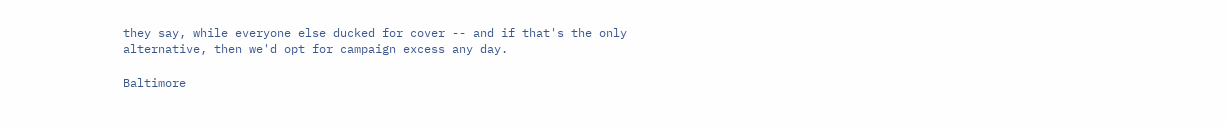they say, while everyone else ducked for cover -- and if that's the only alternative, then we'd opt for campaign excess any day.

Baltimore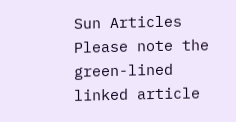Sun Articles
Please note the green-lined linked article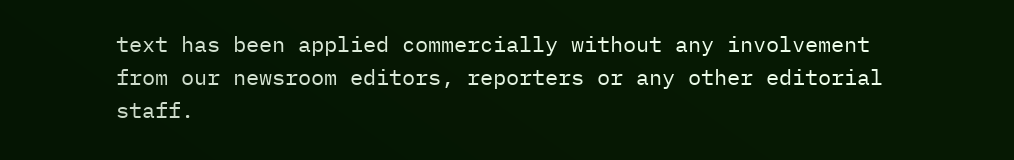text has been applied commercially without any involvement from our newsroom editors, reporters or any other editorial staff.